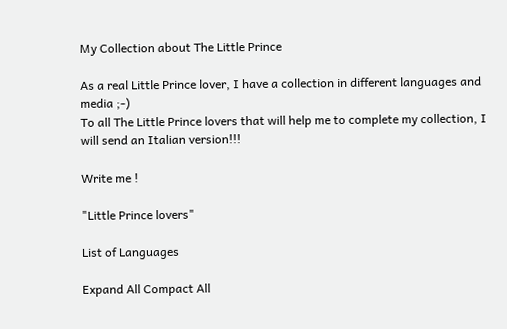My Collection about The Little Prince

As a real Little Prince lover, I have a collection in different languages and media ;-)
To all The Little Prince lovers that will help me to complete my collection, I will send an Italian version!!!

Write me !

"Little Prince lovers"

List of Languages

Expand All Compact All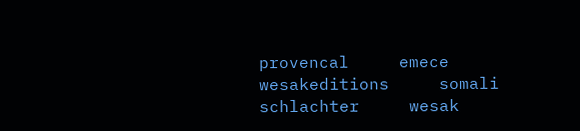provencal     emece     wesakeditions     somali     schlachter     wesak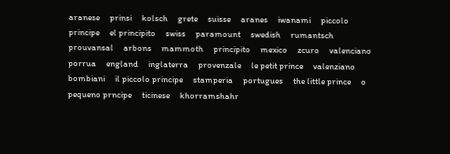aranese     prinsi     kolsch     grete     suisse     aranes     iwanami     piccolo principe     el principito     swiss     paramount     swedish     rumantsch     prouvansal     arbons     mammoth     principito     mexico     zcuro     valenciano     porrua     england     inglaterra     provenzale     le petit prince     valenziano     bombiani     il piccolo principe     stamperia     portugues     the little prince     o pequeno prncipe     ticinese     khorramshahr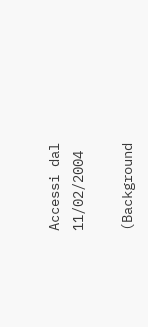Accessi dal 11/02/2004

(Background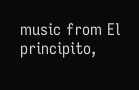music from El principito,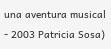una aventura musical - 2003 Patricia Sosa)